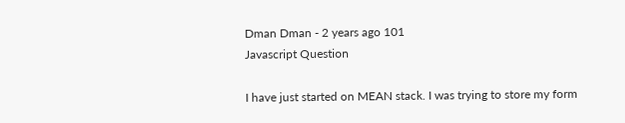Dman Dman - 2 years ago 101
Javascript Question

I have just started on MEAN stack. I was trying to store my form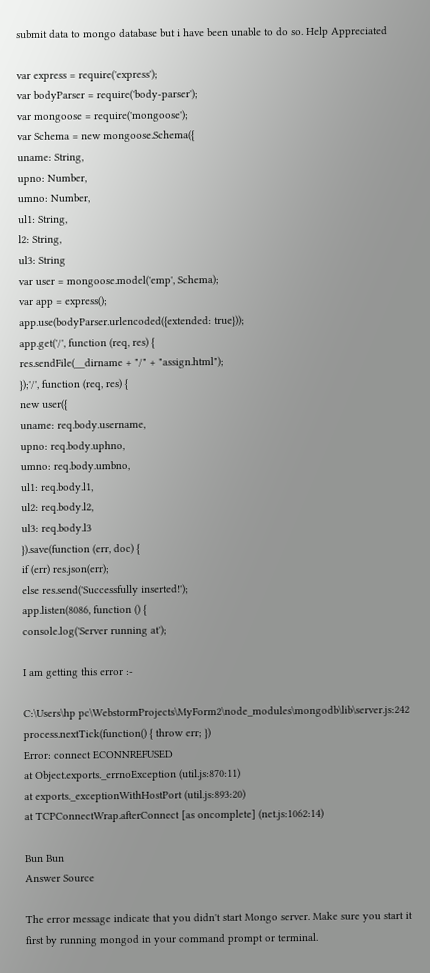submit data to mongo database but i have been unable to do so. Help Appreciated

var express = require('express');
var bodyParser = require('body-parser');
var mongoose = require('mongoose');
var Schema = new mongoose.Schema({
uname: String,
upno: Number,
umno: Number,
ul1: String,
l2: String,
ul3: String
var user = mongoose.model('emp', Schema);
var app = express();
app.use(bodyParser.urlencoded({extended: true}));
app.get('/', function (req, res) {
res.sendFile(__dirname + "/" + "assign.html");
});'/', function (req, res) {
new user({
uname: req.body.username,
upno: req.body.uphno,
umno: req.body.umbno,
ul1: req.body.l1,
ul2: req.body.l2,
ul3: req.body.l3
}).save(function (err, doc) {
if (err) res.json(err);
else res.send('Successfully inserted!');
app.listen(8086, function () {
console.log('Server running at');

I am getting this error :-

C:\Users\hp pc\WebstormProjects\MyForm2\node_modules\mongodb\lib\server.js:242
process.nextTick(function() { throw err; })
Error: connect ECONNREFUSED
at Object.exports._errnoException (util.js:870:11)
at exports._exceptionWithHostPort (util.js:893:20)
at TCPConnectWrap.afterConnect [as oncomplete] (net.js:1062:14)

Bun Bun
Answer Source

The error message indicate that you didn't start Mongo server. Make sure you start it first by running mongod in your command prompt or terminal.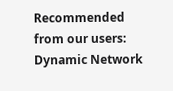Recommended from our users: Dynamic Network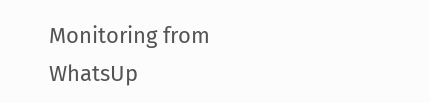Monitoring from WhatsUp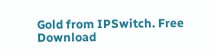Gold from IPSwitch. Free Download